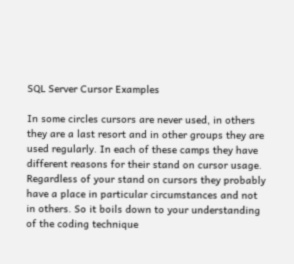SQL Server Cursor Examples

In some circles cursors are never used, in others they are a last resort and in other groups they are used regularly. In each of these camps they have different reasons for their stand on cursor usage. Regardless of your stand on cursors they probably have a place in particular circumstances and not in others. So it boils down to your understanding of the coding technique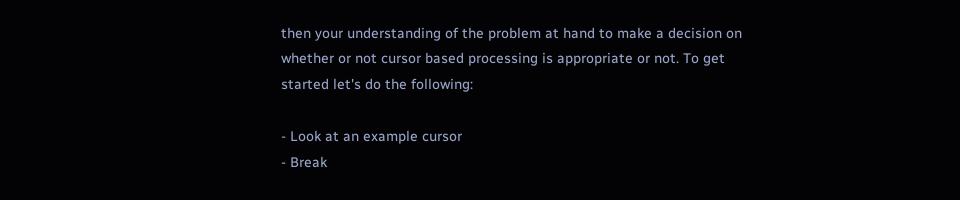then your understanding of the problem at hand to make a decision on whether or not cursor based processing is appropriate or not. To get started let's do the following:

- Look at an example cursor
- Break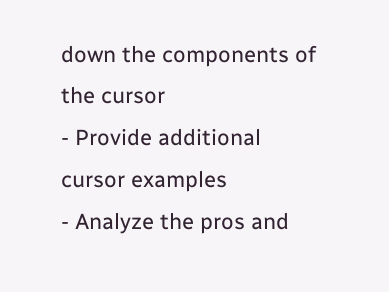down the components of the cursor
- Provide additional cursor examples
- Analyze the pros and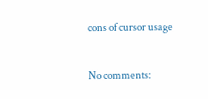cons of cursor usage


No comments: